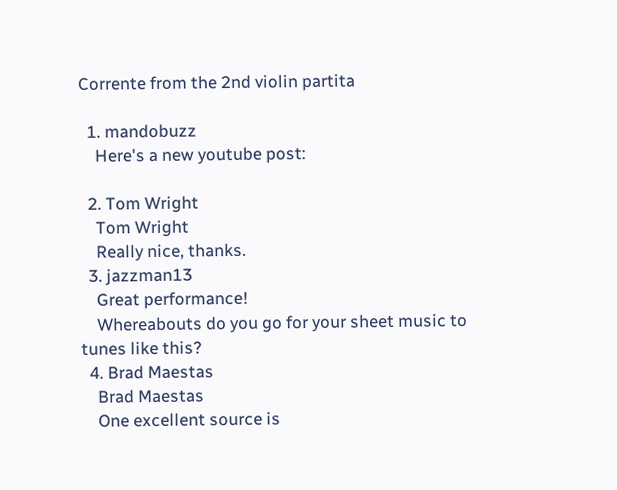Corrente from the 2nd violin partita

  1. mandobuzz
    Here's a new youtube post:

  2. Tom Wright
    Tom Wright
    Really nice, thanks.
  3. jazzman13
    Great performance!
    Whereabouts do you go for your sheet music to tunes like this?
  4. Brad Maestas
    Brad Maestas
    One excellent source is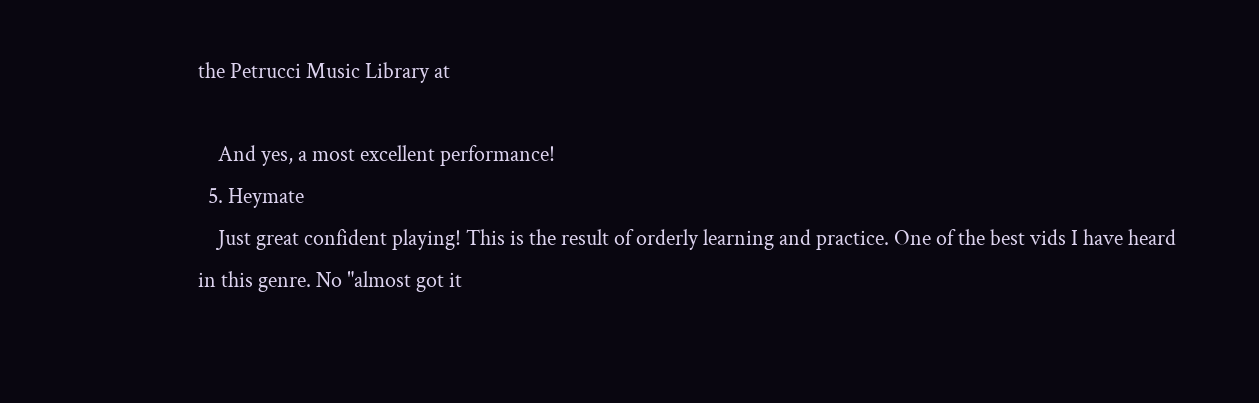the Petrucci Music Library at

    And yes, a most excellent performance!
  5. Heymate
    Just great confident playing! This is the result of orderly learning and practice. One of the best vids I have heard in this genre. No "almost got it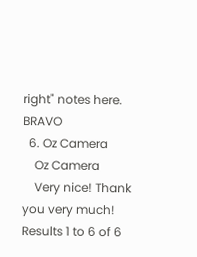right" notes here. BRAVO
  6. Oz Camera
    Oz Camera
    Very nice! Thank you very much!
Results 1 to 6 of 6